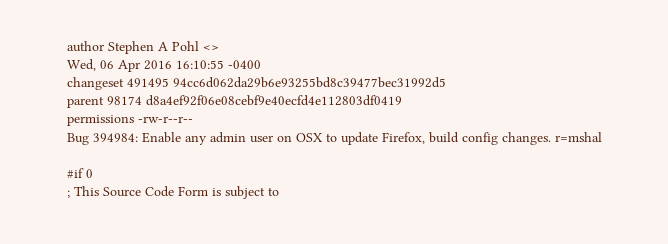author Stephen A Pohl <>
Wed, 06 Apr 2016 16:10:55 -0400
changeset 491495 94cc6d062da29b6e93255bd8c39477bec31992d5
parent 98174 d8a4ef92f06e08cebf9e40ecfd4e112803df0419
permissions -rw-r--r--
Bug 394984: Enable any admin user on OSX to update Firefox, build config changes. r=mshal

#if 0
; This Source Code Form is subject to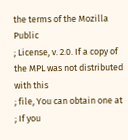the terms of the Mozilla Public
; License, v. 2.0. If a copy of the MPL was not distributed with this
; file, You can obtain one at
; If you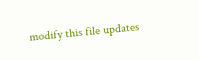modify this file updates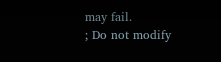may fail.
; Do not modify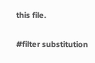this file.

#filter substitution